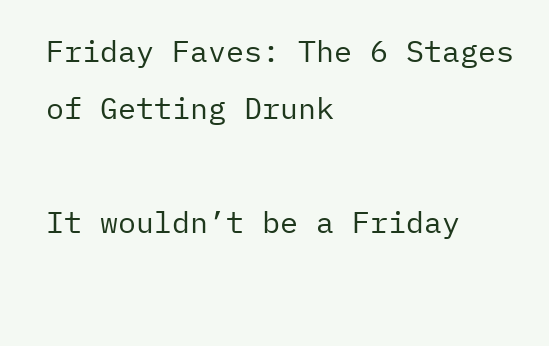Friday Faves: The 6 Stages of Getting Drunk

It wouldn’t be a Friday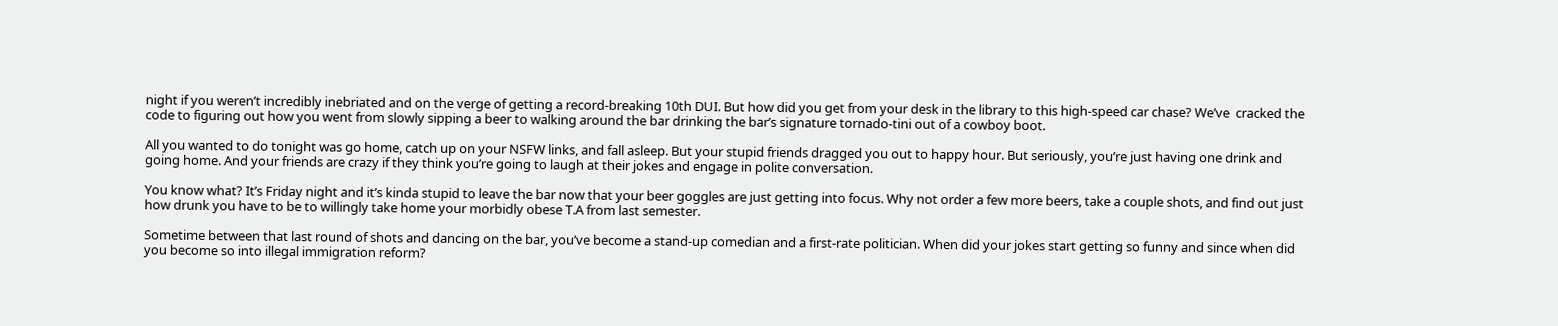night if you weren’t incredibly inebriated and on the verge of getting a record-breaking 10th DUI. But how did you get from your desk in the library to this high-speed car chase? We’ve  cracked the code to figuring out how you went from slowly sipping a beer to walking around the bar drinking the bar’s signature tornado-tini out of a cowboy boot.

All you wanted to do tonight was go home, catch up on your NSFW links, and fall asleep. But your stupid friends dragged you out to happy hour. But seriously, you’re just having one drink and going home. And your friends are crazy if they think you’re going to laugh at their jokes and engage in polite conversation.

You know what? It’s Friday night and it’s kinda stupid to leave the bar now that your beer goggles are just getting into focus. Why not order a few more beers, take a couple shots, and find out just how drunk you have to be to willingly take home your morbidly obese T.A from last semester.

Sometime between that last round of shots and dancing on the bar, you’ve become a stand-up comedian and a first-rate politician. When did your jokes start getting so funny and since when did you become so into illegal immigration reform?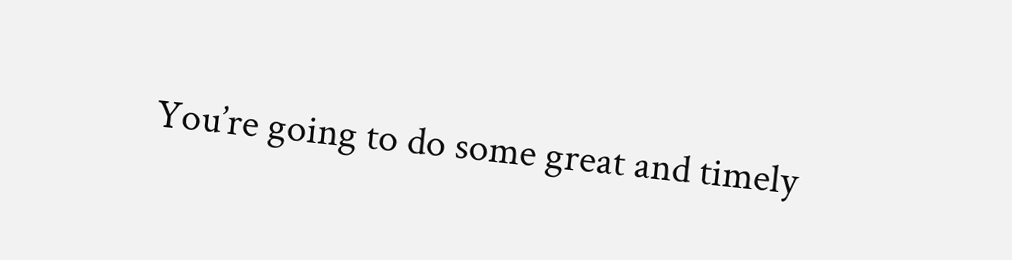You’re going to do some great and timely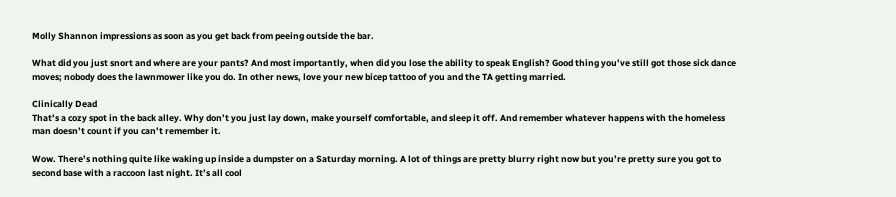Molly Shannon impressions as soon as you get back from peeing outside the bar.

What did you just snort and where are your pants? And most importantly, when did you lose the ability to speak English? Good thing you’ve still got those sick dance moves; nobody does the lawnmower like you do. In other news, love your new bicep tattoo of you and the TA getting married.

Clinically Dead
That’s a cozy spot in the back alley. Why don’t you just lay down, make yourself comfortable, and sleep it off. And remember whatever happens with the homeless man doesn’t count if you can’t remember it.

Wow. There’s nothing quite like waking up inside a dumpster on a Saturday morning. A lot of things are pretty blurry right now but you’re pretty sure you got to second base with a raccoon last night. It’s all cool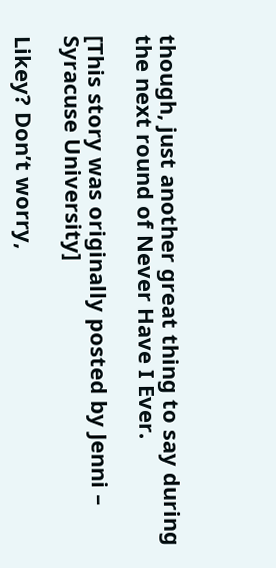though, just another great thing to say during the next round of Never Have I Ever.

[This story was originally posted by Jenni – Syracuse University]

Likey? Don’t worry,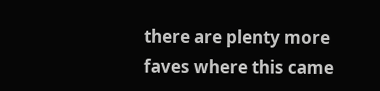there are plenty more faves where this came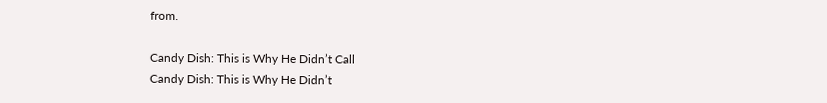from.

Candy Dish: This is Why He Didn’t Call
Candy Dish: This is Why He Didn’t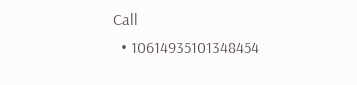Call
  • 10614935101348454